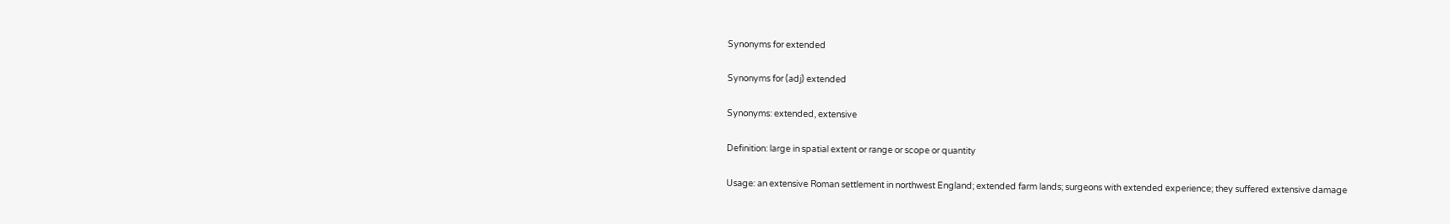Synonyms for extended

Synonyms for (adj) extended

Synonyms: extended, extensive

Definition: large in spatial extent or range or scope or quantity

Usage: an extensive Roman settlement in northwest England; extended farm lands; surgeons with extended experience; they suffered extensive damage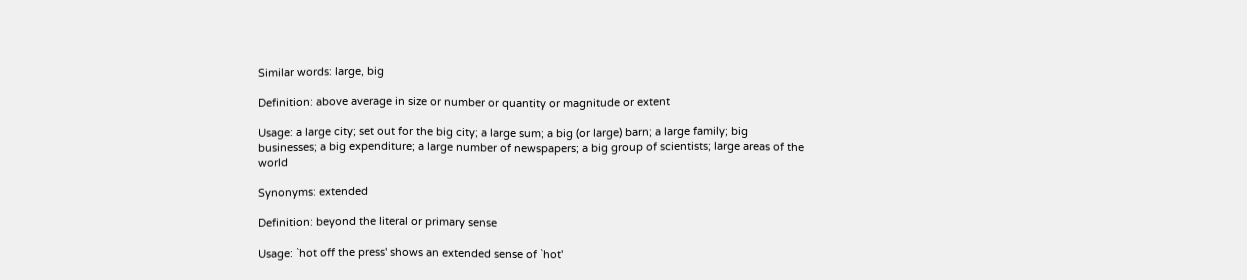Similar words: large, big

Definition: above average in size or number or quantity or magnitude or extent

Usage: a large city; set out for the big city; a large sum; a big (or large) barn; a large family; big businesses; a big expenditure; a large number of newspapers; a big group of scientists; large areas of the world

Synonyms: extended

Definition: beyond the literal or primary sense

Usage: `hot off the press' shows an extended sense of `hot'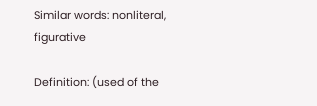Similar words: nonliteral, figurative

Definition: (used of the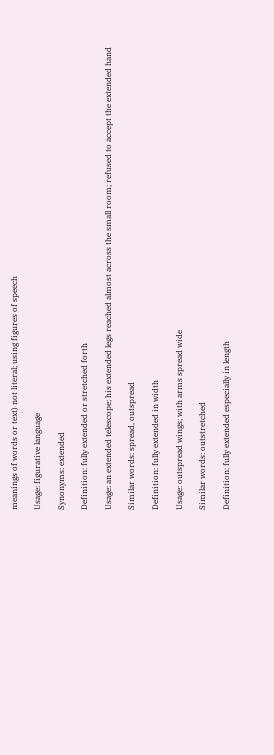meanings of words or text) not literal; using figures of speech

Usage: figurative language

Synonyms: extended

Definition: fully extended or stretched forth

Usage: an extended telescope; his extended legs reached almost across the small room; refused to accept the extended hand

Similar words: spread, outspread

Definition: fully extended in width

Usage: outspread wings; with arms spread wide

Similar words: outstretched

Definition: fully extended especially in length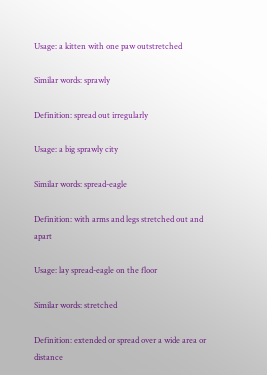Usage: a kitten with one paw outstretched

Similar words: sprawly

Definition: spread out irregularly

Usage: a big sprawly city

Similar words: spread-eagle

Definition: with arms and legs stretched out and apart

Usage: lay spread-eagle on the floor

Similar words: stretched

Definition: extended or spread over a wide area or distance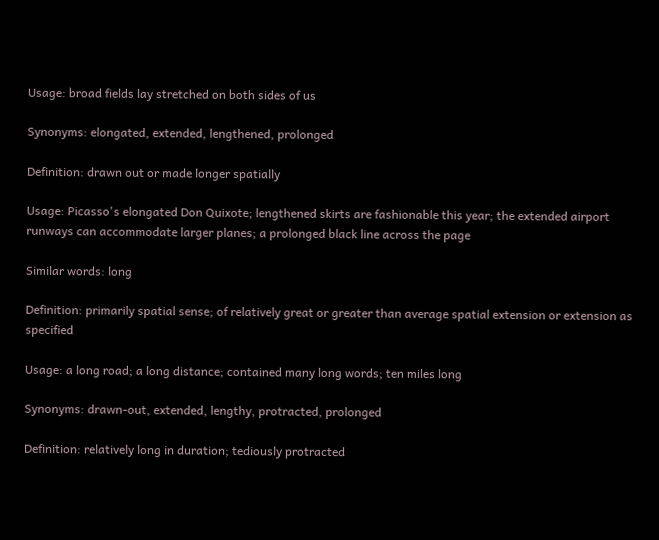Usage: broad fields lay stretched on both sides of us

Synonyms: elongated, extended, lengthened, prolonged

Definition: drawn out or made longer spatially

Usage: Picasso's elongated Don Quixote; lengthened skirts are fashionable this year; the extended airport runways can accommodate larger planes; a prolonged black line across the page

Similar words: long

Definition: primarily spatial sense; of relatively great or greater than average spatial extension or extension as specified

Usage: a long road; a long distance; contained many long words; ten miles long

Synonyms: drawn-out, extended, lengthy, protracted, prolonged

Definition: relatively long in duration; tediously protracted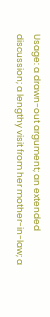Usage: a drawn-out argument; an extended discussion; a lengthy visit from her mother-in-law; a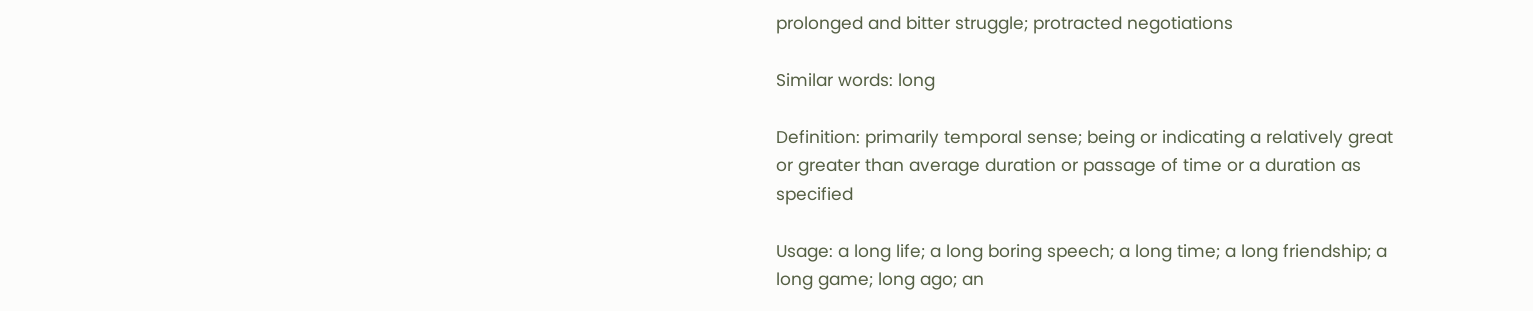prolonged and bitter struggle; protracted negotiations

Similar words: long

Definition: primarily temporal sense; being or indicating a relatively great or greater than average duration or passage of time or a duration as specified

Usage: a long life; a long boring speech; a long time; a long friendship; a long game; long ago; an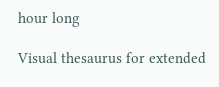hour long

Visual thesaurus for extended